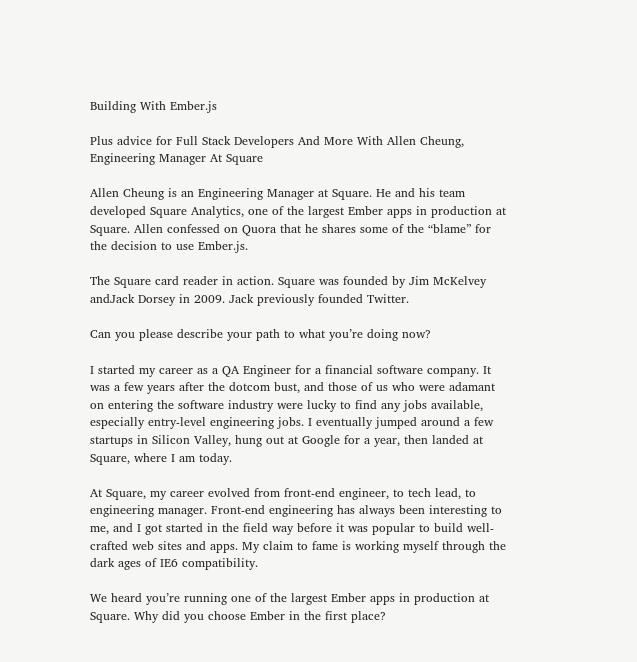Building With Ember.js

Plus advice for Full Stack Developers And More With Allen Cheung, Engineering Manager At Square

Allen Cheung is an Engineering Manager at Square. He and his team developed Square Analytics, one of the largest Ember apps in production at Square. Allen confessed on Quora that he shares some of the “blame” for the decision to use Ember.js.

The Square card reader in action. Square was founded by Jim McKelvey andJack Dorsey in 2009. Jack previously founded Twitter.

Can you please describe your path to what you’re doing now?

I started my career as a QA Engineer for a financial software company. It was a few years after the dotcom bust, and those of us who were adamant on entering the software industry were lucky to find any jobs available, especially entry-level engineering jobs. I eventually jumped around a few startups in Silicon Valley, hung out at Google for a year, then landed at Square, where I am today.

At Square, my career evolved from front-end engineer, to tech lead, to engineering manager. Front-end engineering has always been interesting to me, and I got started in the field way before it was popular to build well-crafted web sites and apps. My claim to fame is working myself through the dark ages of IE6 compatibility.

We heard you’re running one of the largest Ember apps in production at Square. Why did you choose Ember in the first place?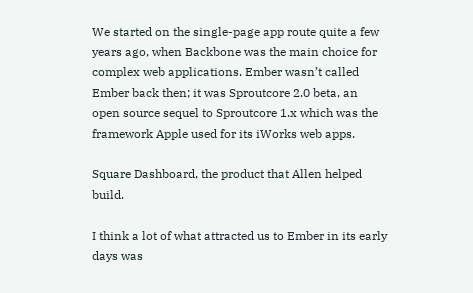We started on the single-page app route quite a few years ago, when Backbone was the main choice for complex web applications. Ember wasn’t called Ember back then; it was Sproutcore 2.0 beta, an open source sequel to Sproutcore 1.x which was the framework Apple used for its iWorks web apps.

Square Dashboard, the product that Allen helped build.

I think a lot of what attracted us to Ember in its early days was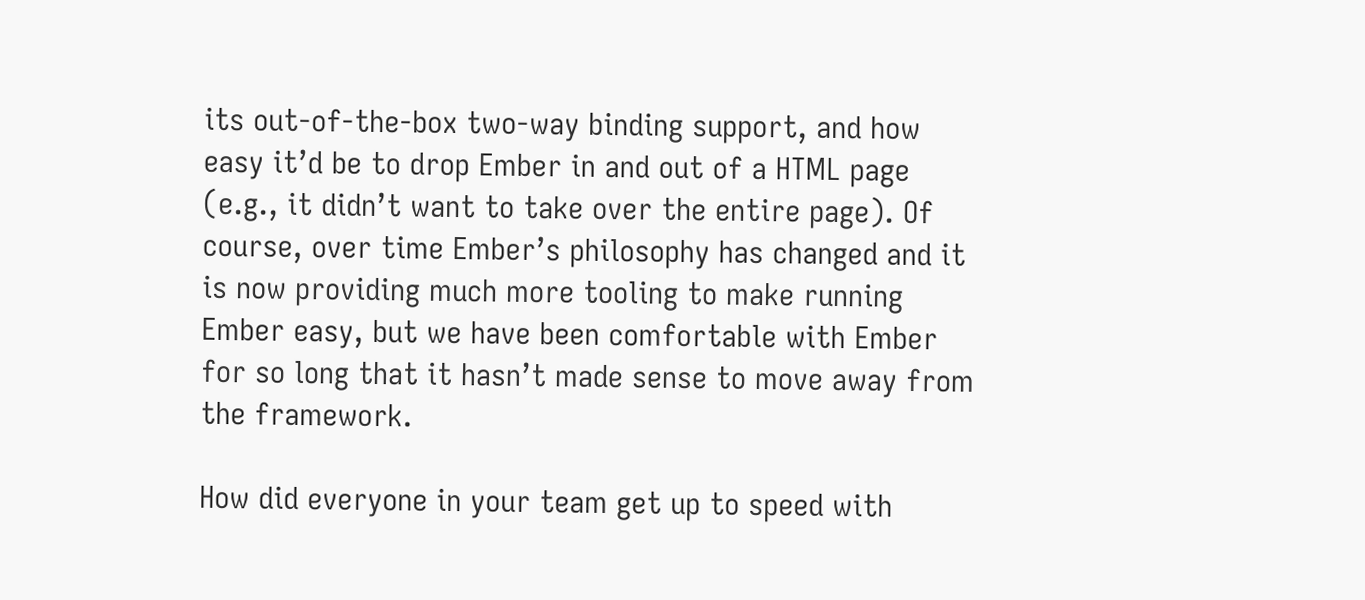its out-of-the-box two-way binding support, and how easy it’d be to drop Ember in and out of a HTML page (e.g., it didn’t want to take over the entire page). Of course, over time Ember’s philosophy has changed and it is now providing much more tooling to make running Ember easy, but we have been comfortable with Ember for so long that it hasn’t made sense to move away from the framework.

How did everyone in your team get up to speed with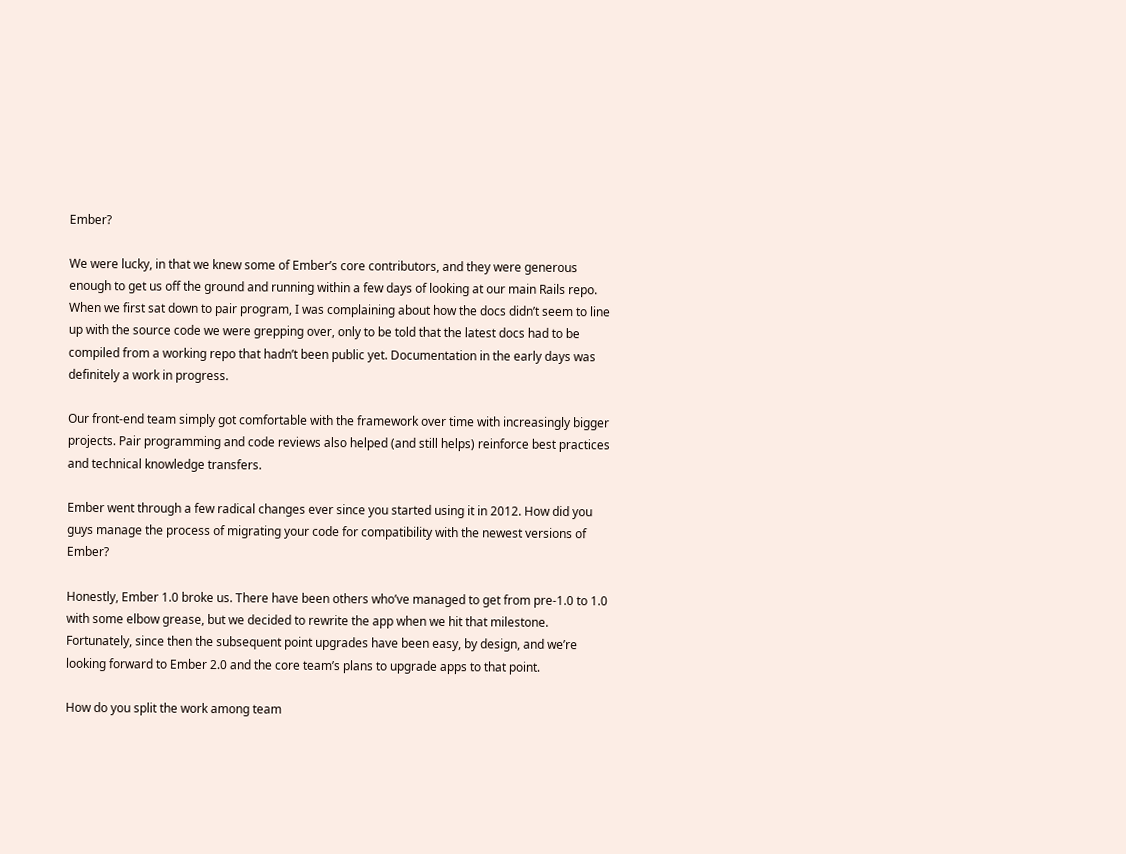Ember?

We were lucky, in that we knew some of Ember’s core contributors, and they were generous enough to get us off the ground and running within a few days of looking at our main Rails repo. When we first sat down to pair program, I was complaining about how the docs didn’t seem to line up with the source code we were grepping over, only to be told that the latest docs had to be compiled from a working repo that hadn’t been public yet. Documentation in the early days was definitely a work in progress.

Our front-end team simply got comfortable with the framework over time with increasingly bigger projects. Pair programming and code reviews also helped (and still helps) reinforce best practices and technical knowledge transfers.

Ember went through a few radical changes ever since you started using it in 2012. How did you guys manage the process of migrating your code for compatibility with the newest versions of Ember?

Honestly, Ember 1.0 broke us. There have been others who’ve managed to get from pre-1.0 to 1.0 with some elbow grease, but we decided to rewrite the app when we hit that milestone. Fortunately, since then the subsequent point upgrades have been easy, by design, and we’re looking forward to Ember 2.0 and the core team’s plans to upgrade apps to that point.

How do you split the work among team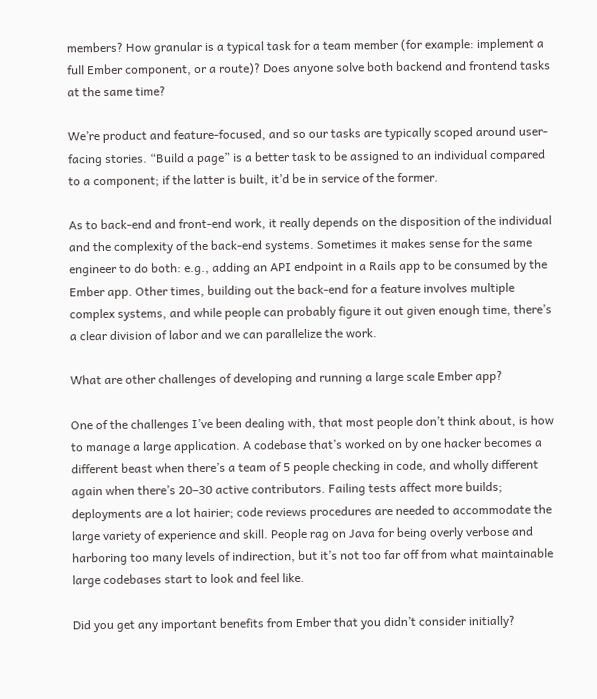members? How granular is a typical task for a team member (for example: implement a full Ember component, or a route)? Does anyone solve both backend and frontend tasks at the same time?

We’re product and feature-focused, and so our tasks are typically scoped around user-facing stories. “Build a page” is a better task to be assigned to an individual compared to a component; if the latter is built, it’d be in service of the former.

As to back-end and front-end work, it really depends on the disposition of the individual and the complexity of the back-end systems. Sometimes it makes sense for the same engineer to do both: e.g., adding an API endpoint in a Rails app to be consumed by the Ember app. Other times, building out the back-end for a feature involves multiple complex systems, and while people can probably figure it out given enough time, there’s a clear division of labor and we can parallelize the work.

What are other challenges of developing and running a large scale Ember app?

One of the challenges I’ve been dealing with, that most people don’t think about, is how to manage a large application. A codebase that’s worked on by one hacker becomes a different beast when there’s a team of 5 people checking in code, and wholly different again when there’s 20–30 active contributors. Failing tests affect more builds; deployments are a lot hairier; code reviews procedures are needed to accommodate the large variety of experience and skill. People rag on Java for being overly verbose and harboring too many levels of indirection, but it’s not too far off from what maintainable large codebases start to look and feel like.

Did you get any important benefits from Ember that you didn’t consider initially?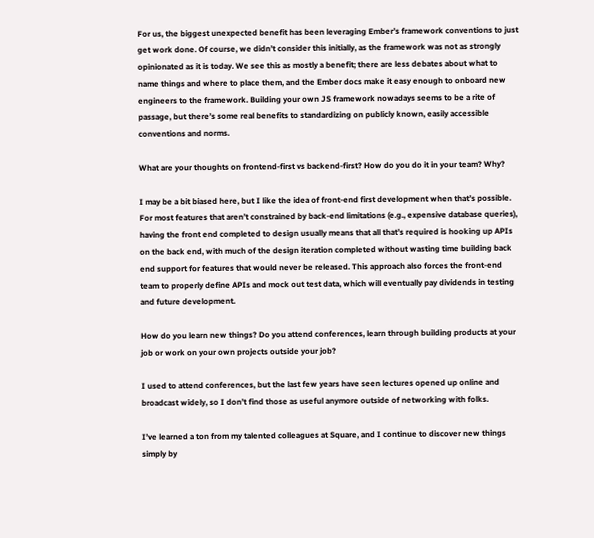For us, the biggest unexpected benefit has been leveraging Ember’s framework conventions to just get work done. Of course, we didn’t consider this initially, as the framework was not as strongly opinionated as it is today. We see this as mostly a benefit; there are less debates about what to name things and where to place them, and the Ember docs make it easy enough to onboard new engineers to the framework. Building your own JS framework nowadays seems to be a rite of passage, but there’s some real benefits to standardizing on publicly known, easily accessible conventions and norms.

What are your thoughts on frontend-first vs backend-first? How do you do it in your team? Why?

I may be a bit biased here, but I like the idea of front-end first development when that’s possible. For most features that aren’t constrained by back-end limitations (e.g., expensive database queries), having the front end completed to design usually means that all that’s required is hooking up APIs on the back end, with much of the design iteration completed without wasting time building back end support for features that would never be released. This approach also forces the front-end team to properly define APIs and mock out test data, which will eventually pay dividends in testing and future development.

How do you learn new things? Do you attend conferences, learn through building products at your job or work on your own projects outside your job?

I used to attend conferences, but the last few years have seen lectures opened up online and broadcast widely, so I don’t find those as useful anymore outside of networking with folks.

I’ve learned a ton from my talented colleagues at Square, and I continue to discover new things simply by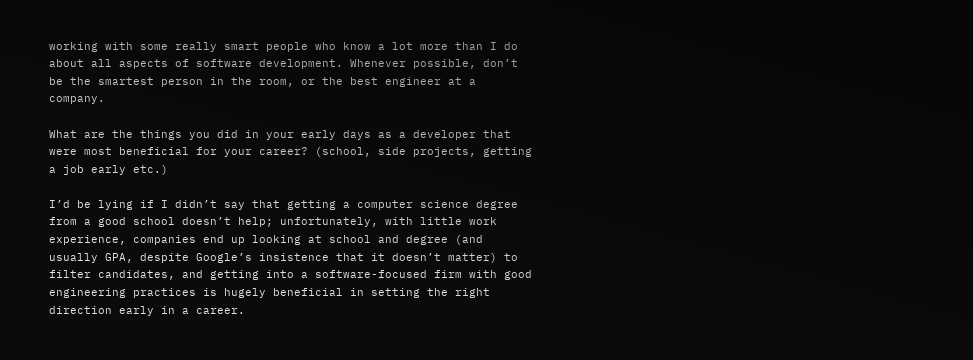working with some really smart people who know a lot more than I do about all aspects of software development. Whenever possible, don’t be the smartest person in the room, or the best engineer at a company.

What are the things you did in your early days as a developer that were most beneficial for your career? (school, side projects, getting a job early etc.)

I’d be lying if I didn’t say that getting a computer science degree from a good school doesn’t help; unfortunately, with little work experience, companies end up looking at school and degree (and usually GPA, despite Google’s insistence that it doesn’t matter) to filter candidates, and getting into a software-focused firm with good engineering practices is hugely beneficial in setting the right direction early in a career.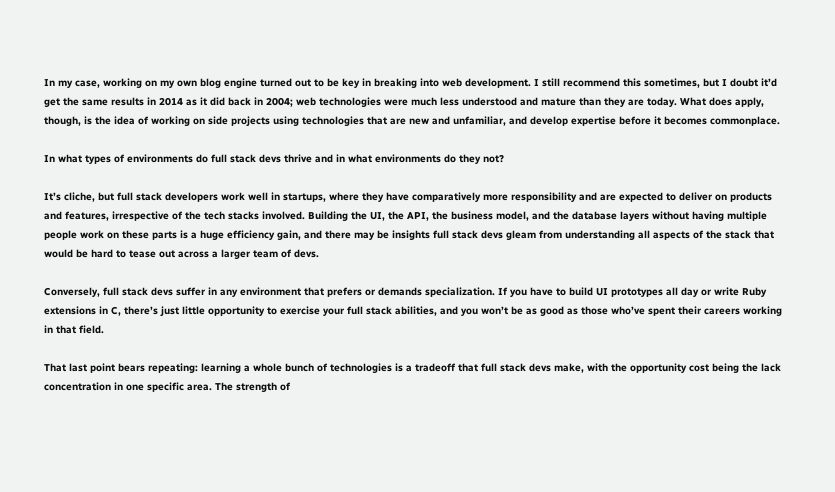In my case, working on my own blog engine turned out to be key in breaking into web development. I still recommend this sometimes, but I doubt it’d get the same results in 2014 as it did back in 2004; web technologies were much less understood and mature than they are today. What does apply, though, is the idea of working on side projects using technologies that are new and unfamiliar, and develop expertise before it becomes commonplace.

In what types of environments do full stack devs thrive and in what environments do they not?

It’s cliche, but full stack developers work well in startups, where they have comparatively more responsibility and are expected to deliver on products and features, irrespective of the tech stacks involved. Building the UI, the API, the business model, and the database layers without having multiple people work on these parts is a huge efficiency gain, and there may be insights full stack devs gleam from understanding all aspects of the stack that would be hard to tease out across a larger team of devs.

Conversely, full stack devs suffer in any environment that prefers or demands specialization. If you have to build UI prototypes all day or write Ruby extensions in C, there’s just little opportunity to exercise your full stack abilities, and you won’t be as good as those who’ve spent their careers working in that field.

That last point bears repeating: learning a whole bunch of technologies is a tradeoff that full stack devs make, with the opportunity cost being the lack concentration in one specific area. The strength of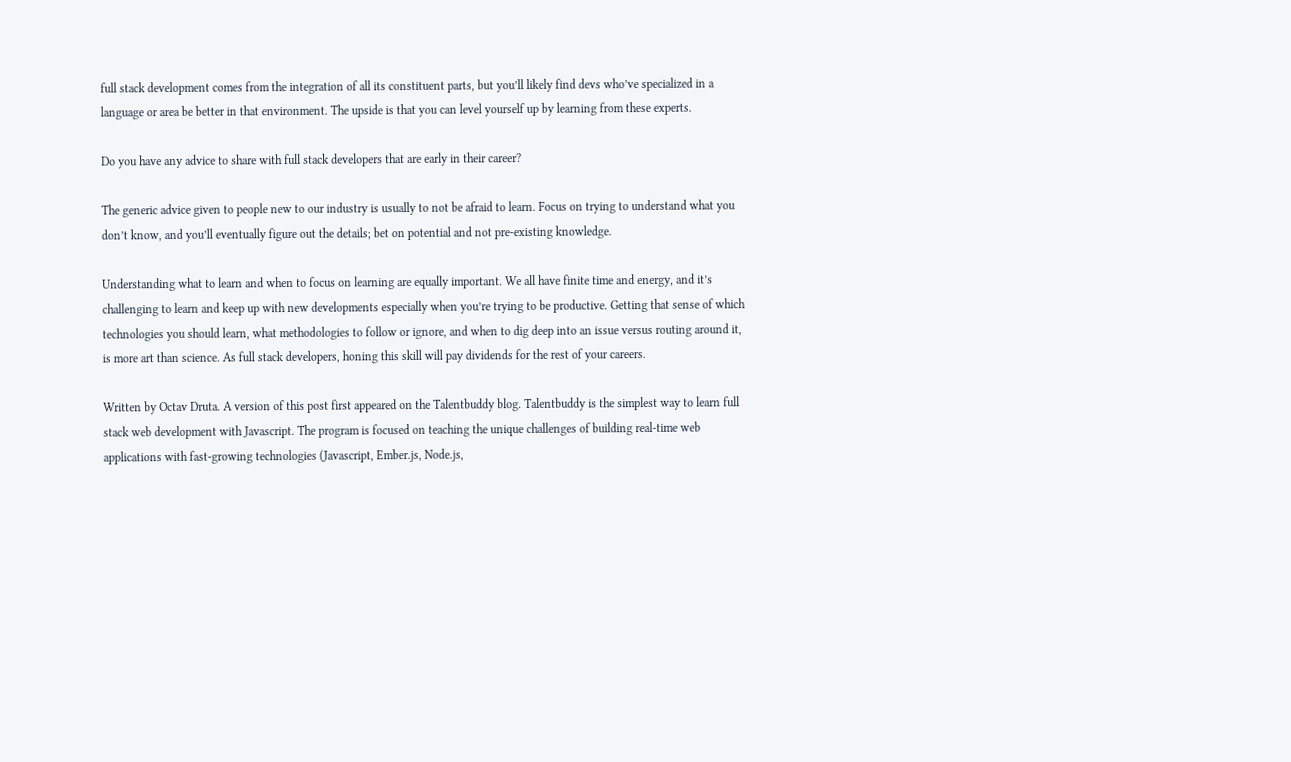full stack development comes from the integration of all its constituent parts, but you’ll likely find devs who’ve specialized in a language or area be better in that environment. The upside is that you can level yourself up by learning from these experts.

Do you have any advice to share with full stack developers that are early in their career?

The generic advice given to people new to our industry is usually to not be afraid to learn. Focus on trying to understand what you don’t know, and you’ll eventually figure out the details; bet on potential and not pre-existing knowledge.

Understanding what to learn and when to focus on learning are equally important. We all have finite time and energy, and it’s challenging to learn and keep up with new developments especially when you’re trying to be productive. Getting that sense of which technologies you should learn, what methodologies to follow or ignore, and when to dig deep into an issue versus routing around it, is more art than science. As full stack developers, honing this skill will pay dividends for the rest of your careers.

Written by Octav Druta. A version of this post first appeared on the Talentbuddy blog. Talentbuddy is the simplest way to learn full stack web development with Javascript. The program is focused on teaching the unique challenges of building real-time web applications with fast-growing technologies (Javascript, Ember.js, Node.js,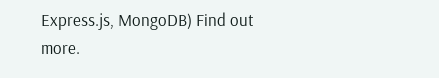Express.js, MongoDB) Find out more.